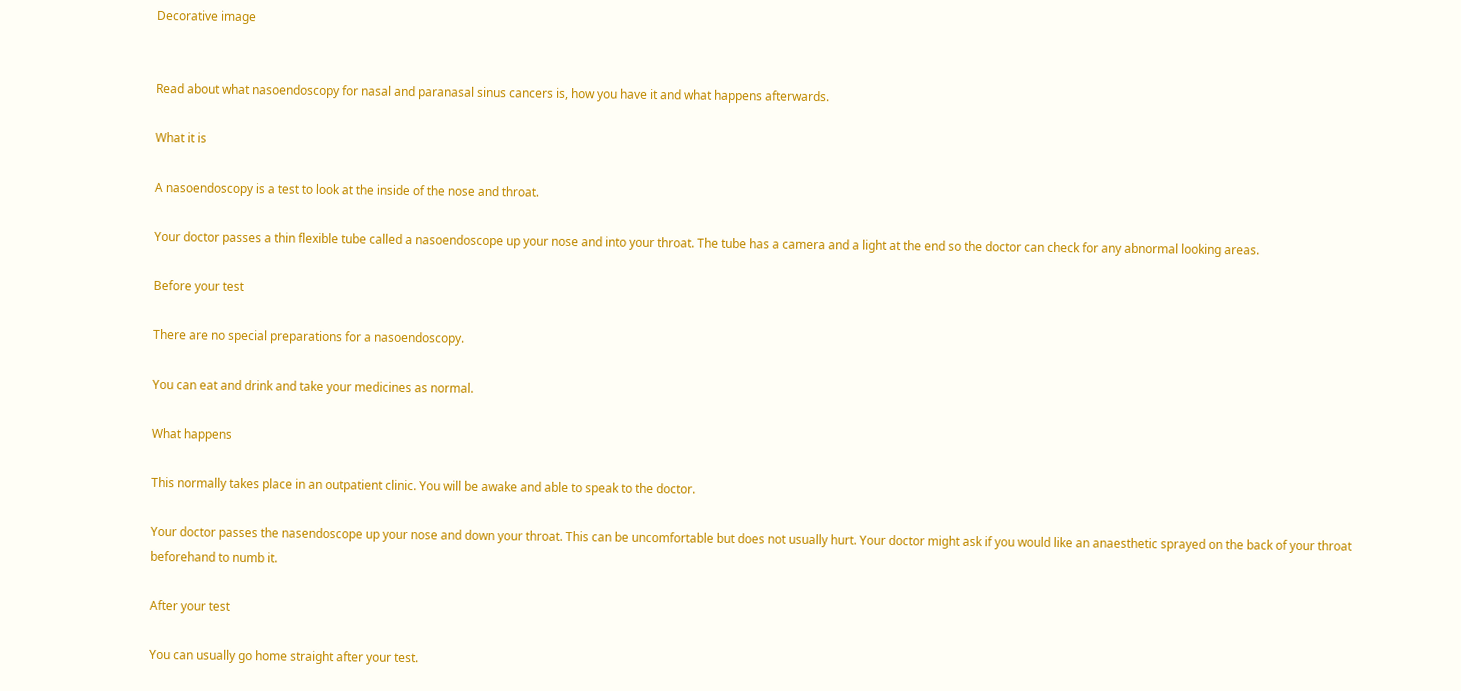Decorative image


Read about what nasoendoscopy for nasal and paranasal sinus cancers is, how you have it and what happens afterwards.

What it is

A nasoendoscopy is a test to look at the inside of the nose and throat.

Your doctor passes a thin flexible tube called a nasoendoscope up your nose and into your throat. The tube has a camera and a light at the end so the doctor can check for any abnormal looking areas.

Before your test

There are no special preparations for a nasoendoscopy.

You can eat and drink and take your medicines as normal.

What happens

This normally takes place in an outpatient clinic. You will be awake and able to speak to the doctor.

Your doctor passes the nasendoscope up your nose and down your throat. This can be uncomfortable but does not usually hurt. Your doctor might ask if you would like an anaesthetic sprayed on the back of your throat beforehand to numb it.

After your test

You can usually go home straight after your test.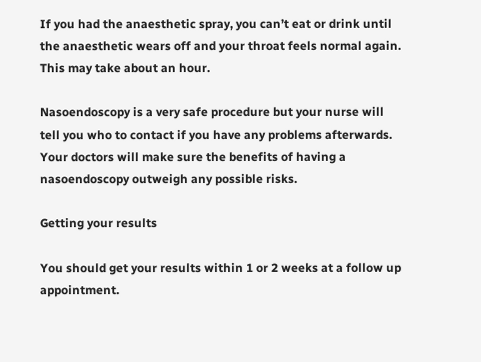If you had the anaesthetic spray, you can’t eat or drink until the anaesthetic wears off and your throat feels normal again. This may take about an hour.

Nasoendoscopy is a very safe procedure but your nurse will tell you who to contact if you have any problems afterwards. Your doctors will make sure the benefits of having a nasoendoscopy outweigh any possible risks.

Getting your results

You should get your results within 1 or 2 weeks at a follow up appointment.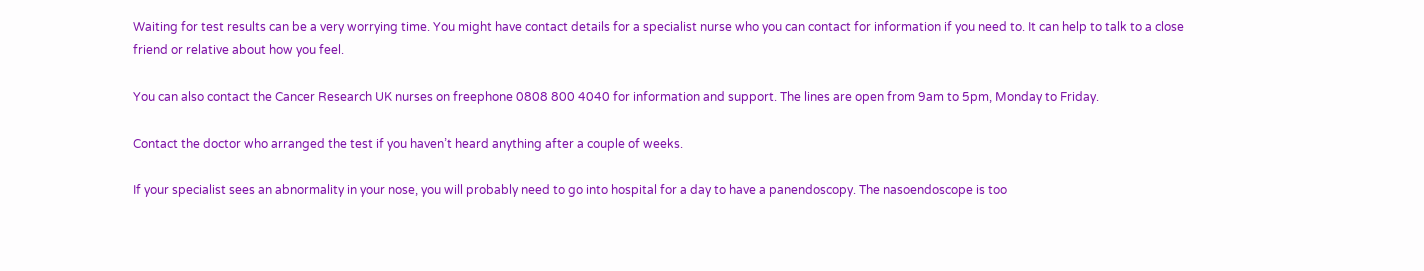Waiting for test results can be a very worrying time. You might have contact details for a specialist nurse who you can contact for information if you need to. It can help to talk to a close friend or relative about how you feel.

You can also contact the Cancer Research UK nurses on freephone 0808 800 4040 for information and support. The lines are open from 9am to 5pm, Monday to Friday.

Contact the doctor who arranged the test if you haven’t heard anything after a couple of weeks.

If your specialist sees an abnormality in your nose, you will probably need to go into hospital for a day to have a panendoscopy. The nasoendoscope is too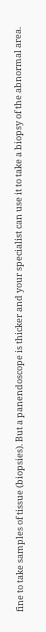fine to take samples of tissue (biopsies). But a panendoscope is thicker and your specialist can use it to take a biopsy of the abnormal area.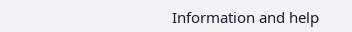Information and help